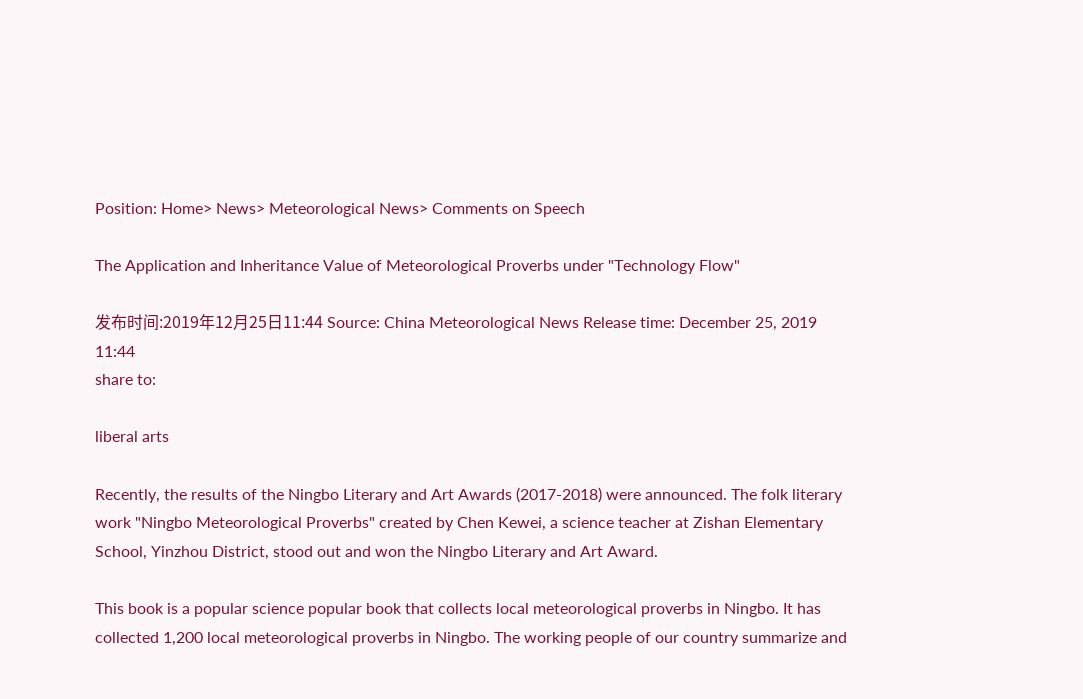Position: Home> News> Meteorological News> Comments on Speech

The Application and Inheritance Value of Meteorological Proverbs under "Technology Flow"

发布时间:2019年12月25日11:44 Source: China Meteorological News Release time: December 25, 2019 11:44
share to:

liberal arts

Recently, the results of the Ningbo Literary and Art Awards (2017-2018) were announced. The folk literary work "Ningbo Meteorological Proverbs" created by Chen Kewei, a science teacher at Zishan Elementary School, Yinzhou District, stood out and won the Ningbo Literary and Art Award.

This book is a popular science popular book that collects local meteorological proverbs in Ningbo. It has collected 1,200 local meteorological proverbs in Ningbo. The working people of our country summarize and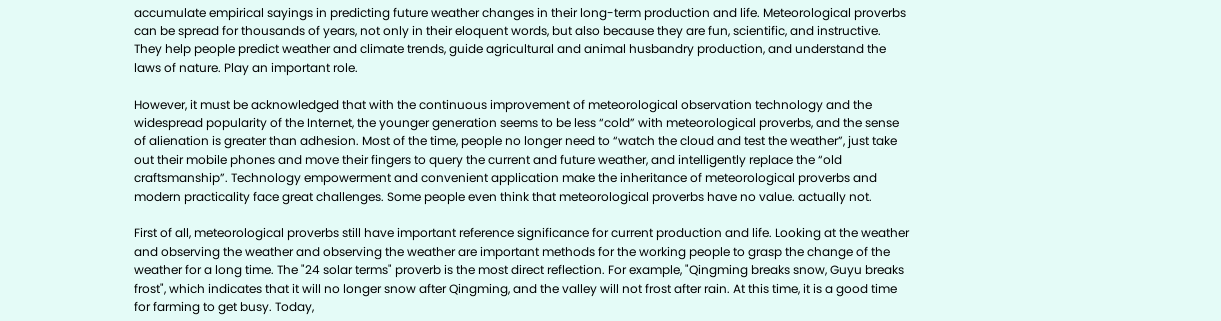accumulate empirical sayings in predicting future weather changes in their long-term production and life. Meteorological proverbs can be spread for thousands of years, not only in their eloquent words, but also because they are fun, scientific, and instructive. They help people predict weather and climate trends, guide agricultural and animal husbandry production, and understand the laws of nature. Play an important role.

However, it must be acknowledged that with the continuous improvement of meteorological observation technology and the widespread popularity of the Internet, the younger generation seems to be less “cold” with meteorological proverbs, and the sense of alienation is greater than adhesion. Most of the time, people no longer need to “watch the cloud and test the weather”, just take out their mobile phones and move their fingers to query the current and future weather, and intelligently replace the “old craftsmanship”. Technology empowerment and convenient application make the inheritance of meteorological proverbs and modern practicality face great challenges. Some people even think that meteorological proverbs have no value. actually not.

First of all, meteorological proverbs still have important reference significance for current production and life. Looking at the weather and observing the weather and observing the weather are important methods for the working people to grasp the change of the weather for a long time. The "24 solar terms" proverb is the most direct reflection. For example, "Qingming breaks snow, Guyu breaks frost", which indicates that it will no longer snow after Qingming, and the valley will not frost after rain. At this time, it is a good time for farming to get busy. Today,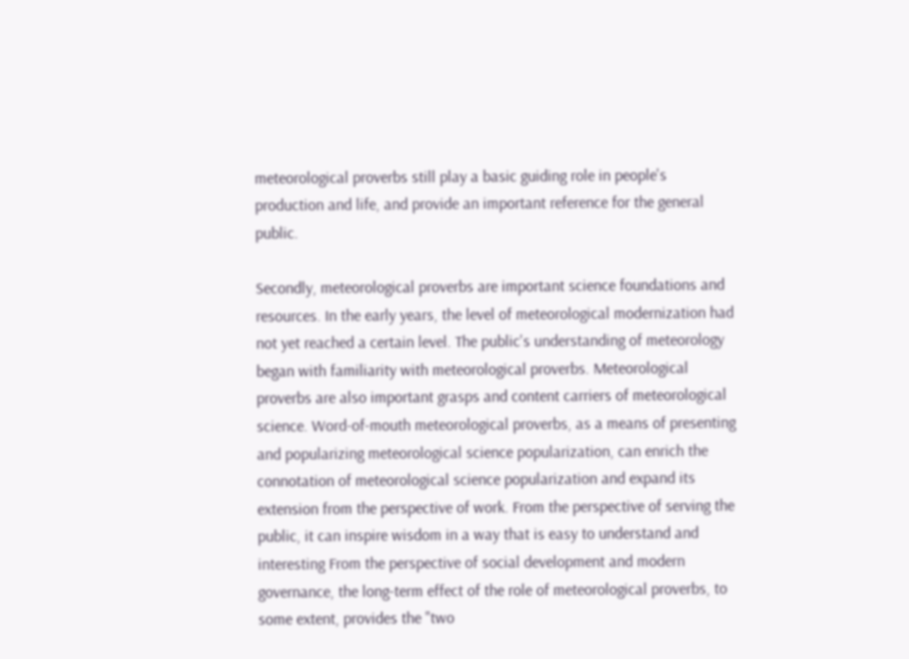meteorological proverbs still play a basic guiding role in people's production and life, and provide an important reference for the general public.

Secondly, meteorological proverbs are important science foundations and resources. In the early years, the level of meteorological modernization had not yet reached a certain level. The public's understanding of meteorology began with familiarity with meteorological proverbs. Meteorological proverbs are also important grasps and content carriers of meteorological science. Word-of-mouth meteorological proverbs, as a means of presenting and popularizing meteorological science popularization, can enrich the connotation of meteorological science popularization and expand its extension from the perspective of work. From the perspective of serving the public, it can inspire wisdom in a way that is easy to understand and interesting From the perspective of social development and modern governance, the long-term effect of the role of meteorological proverbs, to some extent, provides the "two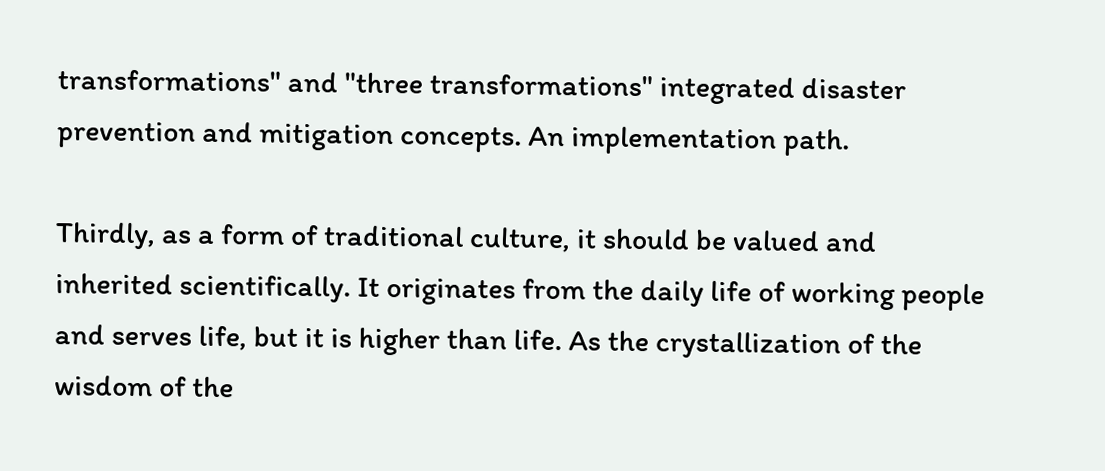transformations" and "three transformations" integrated disaster prevention and mitigation concepts. An implementation path.

Thirdly, as a form of traditional culture, it should be valued and inherited scientifically. It originates from the daily life of working people and serves life, but it is higher than life. As the crystallization of the wisdom of the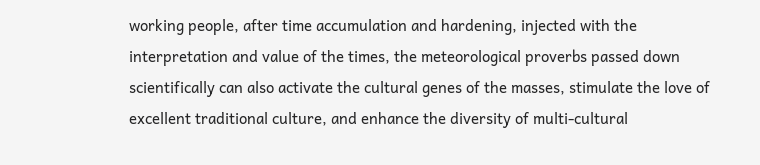working people, after time accumulation and hardening, injected with the interpretation and value of the times, the meteorological proverbs passed down scientifically can also activate the cultural genes of the masses, stimulate the love of excellent traditional culture, and enhance the diversity of multi-cultural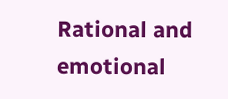Rational and emotional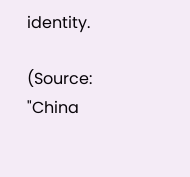identity.

(Source: "China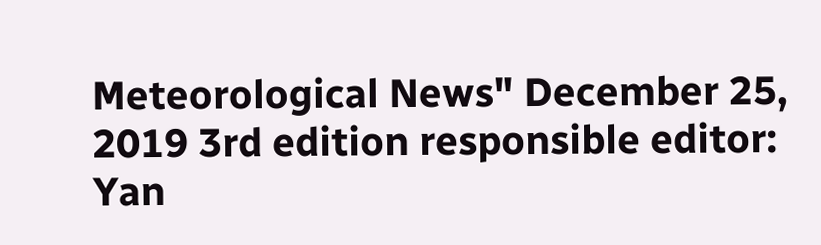Meteorological News" December 25, 2019 3rd edition responsible editor: Yan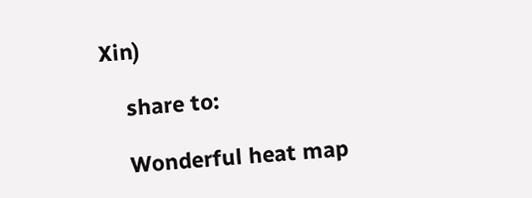Xin)

    share to:

    Wonderful heat map